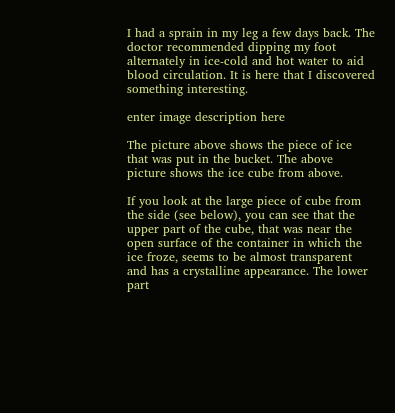I had a sprain in my leg a few days back. The doctor recommended dipping my foot alternately in ice-cold and hot water to aid blood circulation. It is here that I discovered something interesting.

enter image description here

The picture above shows the piece of ice that was put in the bucket. The above picture shows the ice cube from above.

If you look at the large piece of cube from the side (see below), you can see that the upper part of the cube, that was near the open surface of the container in which the ice froze, seems to be almost transparent and has a crystalline appearance. The lower part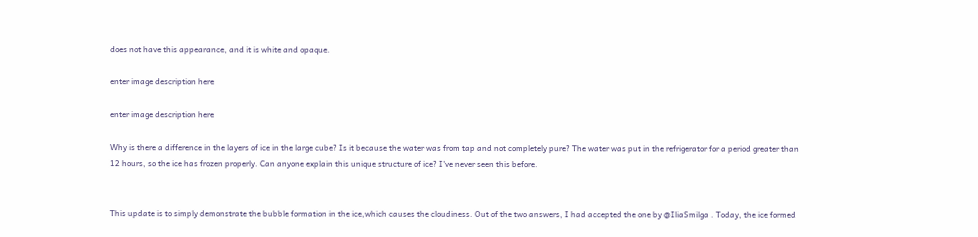does not have this appearance, and it is white and opaque.

enter image description here

enter image description here

Why is there a difference in the layers of ice in the large cube? Is it because the water was from tap and not completely pure? The water was put in the refrigerator for a period greater than 12 hours, so the ice has frozen properly. Can anyone explain this unique structure of ice? I've never seen this before.


This update is to simply demonstrate the bubble formation in the ice,which causes the cloudiness. Out of the two answers, I had accepted the one by @IliaSmilga . Today, the ice formed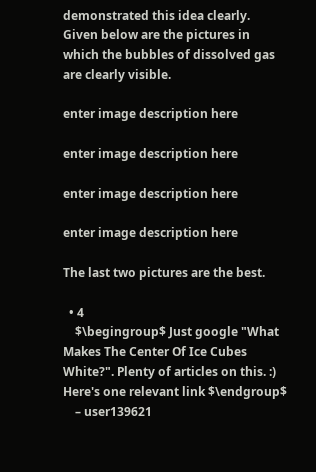demonstrated this idea clearly. Given below are the pictures in which the bubbles of dissolved gas are clearly visible.

enter image description here

enter image description here

enter image description here

enter image description here

The last two pictures are the best.

  • 4
    $\begingroup$ Just google "What Makes The Center Of Ice Cubes White?". Plenty of articles on this. :) Here's one relevant link $\endgroup$
    – user139621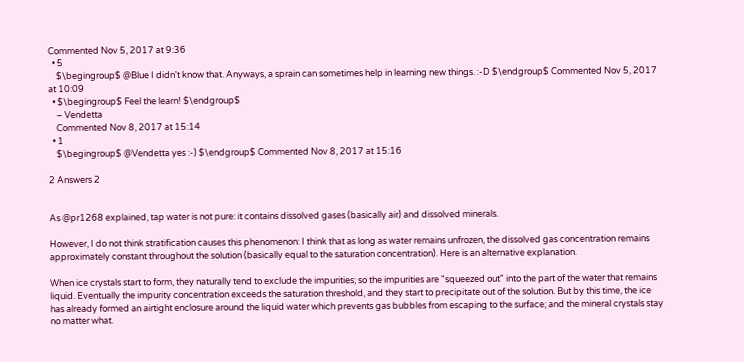Commented Nov 5, 2017 at 9:36
  • 5
    $\begingroup$ @Blue I didn't know that. Anyways, a sprain can sometimes help in learning new things. :-D $\endgroup$ Commented Nov 5, 2017 at 10:09
  • $\begingroup$ Feel the learn! $\endgroup$
    – Vendetta
    Commented Nov 8, 2017 at 15:14
  • 1
    $\begingroup$ @Vendetta yes :-) $\endgroup$ Commented Nov 8, 2017 at 15:16

2 Answers 2


As @pr1268 explained, tap water is not pure: it contains dissolved gases (basically air) and dissolved minerals.

However, I do not think stratification causes this phenomenon: I think that as long as water remains unfrozen, the dissolved gas concentration remains approximately constant throughout the solution (basically equal to the saturation concentration). Here is an alternative explanation.

When ice crystals start to form, they naturally tend to exclude the impurities; so the impurities are "squeezed out" into the part of the water that remains liquid. Eventually the impurity concentration exceeds the saturation threshold, and they start to precipitate out of the solution. But by this time, the ice has already formed an airtight enclosure around the liquid water which prevents gas bubbles from escaping to the surface; and the mineral crystals stay no matter what.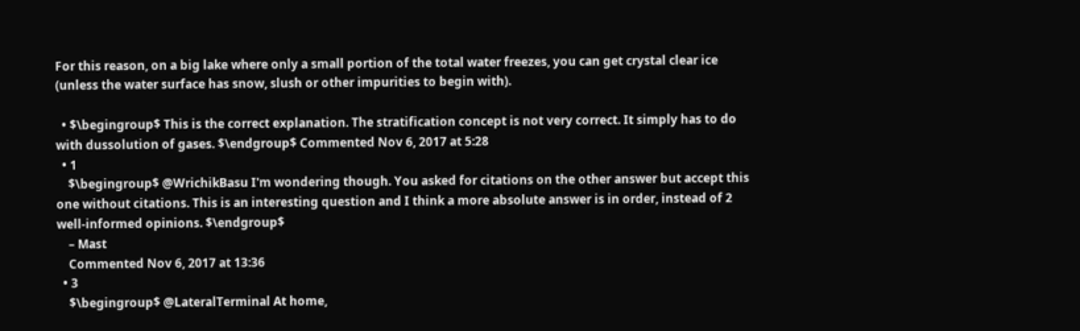For this reason, on a big lake where only a small portion of the total water freezes, you can get crystal clear ice (unless the water surface has snow, slush or other impurities to begin with).

  • $\begingroup$ This is the correct explanation. The stratification concept is not very correct. It simply has to do with dussolution of gases. $\endgroup$ Commented Nov 6, 2017 at 5:28
  • 1
    $\begingroup$ @WrichikBasu I'm wondering though. You asked for citations on the other answer but accept this one without citations. This is an interesting question and I think a more absolute answer is in order, instead of 2 well-informed opinions. $\endgroup$
    – Mast
    Commented Nov 6, 2017 at 13:36
  • 3
    $\begingroup$ @LateralTerminal At home,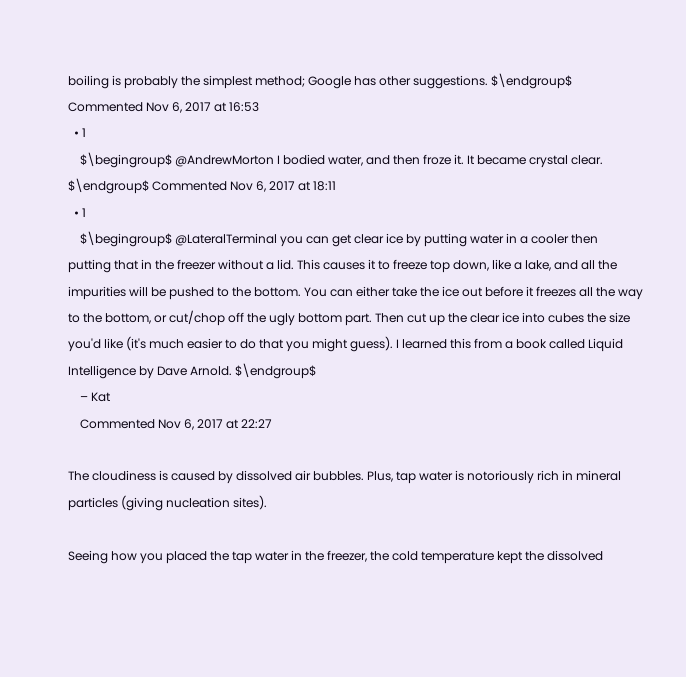boiling is probably the simplest method; Google has other suggestions. $\endgroup$ Commented Nov 6, 2017 at 16:53
  • 1
    $\begingroup$ @AndrewMorton I bodied water, and then froze it. It became crystal clear. $\endgroup$ Commented Nov 6, 2017 at 18:11
  • 1
    $\begingroup$ @LateralTerminal you can get clear ice by putting water in a cooler then putting that in the freezer without a lid. This causes it to freeze top down, like a lake, and all the impurities will be pushed to the bottom. You can either take the ice out before it freezes all the way to the bottom, or cut/chop off the ugly bottom part. Then cut up the clear ice into cubes the size you'd like (it's much easier to do that you might guess). I learned this from a book called Liquid Intelligence by Dave Arnold. $\endgroup$
    – Kat
    Commented Nov 6, 2017 at 22:27

The cloudiness is caused by dissolved air bubbles. Plus, tap water is notoriously rich in mineral particles (giving nucleation sites).

Seeing how you placed the tap water in the freezer, the cold temperature kept the dissolved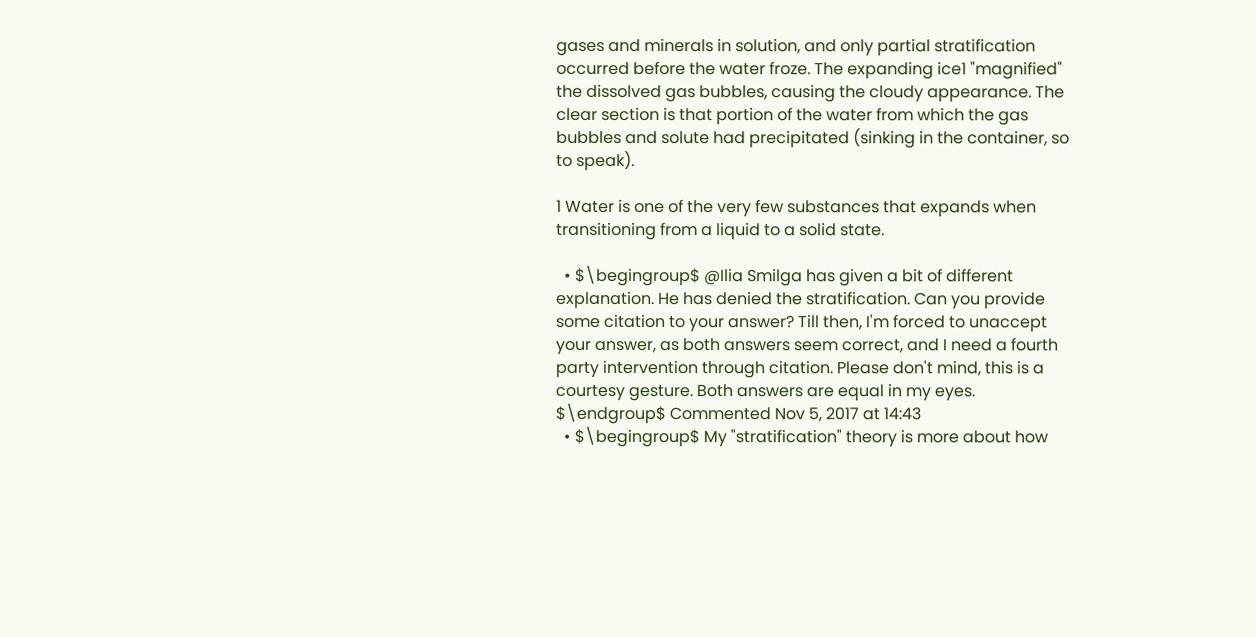gases and minerals in solution, and only partial stratification occurred before the water froze. The expanding ice1 "magnified" the dissolved gas bubbles, causing the cloudy appearance. The clear section is that portion of the water from which the gas bubbles and solute had precipitated (sinking in the container, so to speak).

1 Water is one of the very few substances that expands when transitioning from a liquid to a solid state.

  • $\begingroup$ @Ilia Smilga has given a bit of different explanation. He has denied the stratification. Can you provide some citation to your answer? Till then, I'm forced to unaccept your answer, as both answers seem correct, and I need a fourth party intervention through citation. Please don't mind, this is a courtesy gesture. Both answers are equal in my eyes. $\endgroup$ Commented Nov 5, 2017 at 14:43
  • $\begingroup$ My "stratification" theory is more about how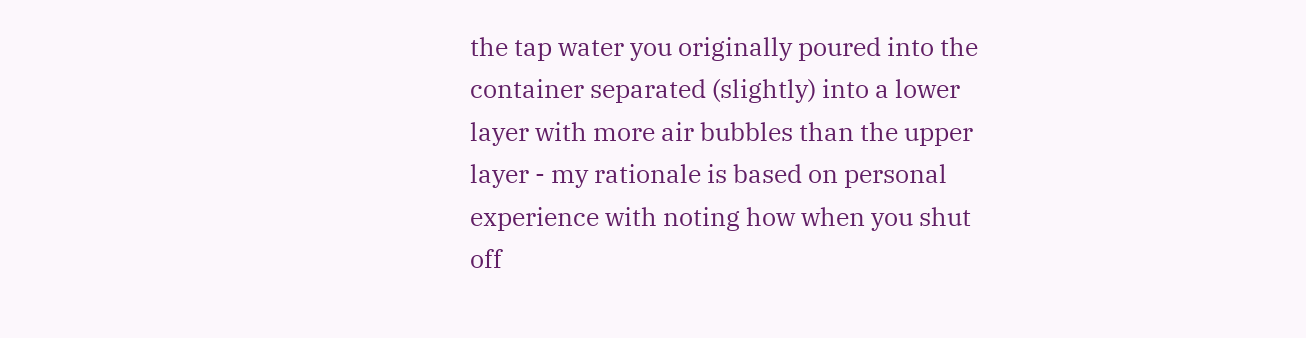the tap water you originally poured into the container separated (slightly) into a lower layer with more air bubbles than the upper layer - my rationale is based on personal experience with noting how when you shut off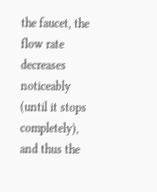the faucet, the flow rate decreases noticeably (until it stops completely), and thus the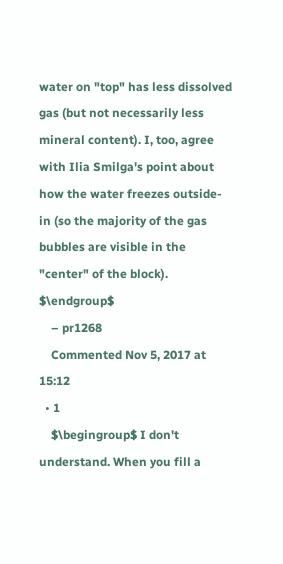water on "top" has less dissolved gas (but not necessarily less mineral content). I, too, agree with Ilia Smilga's point about how the water freezes outside-in (so the majority of the gas bubbles are visible in the "center" of the block). $\endgroup$
    – pr1268
    Commented Nov 5, 2017 at 15:12
  • 1
    $\begingroup$ I don't understand. When you fill a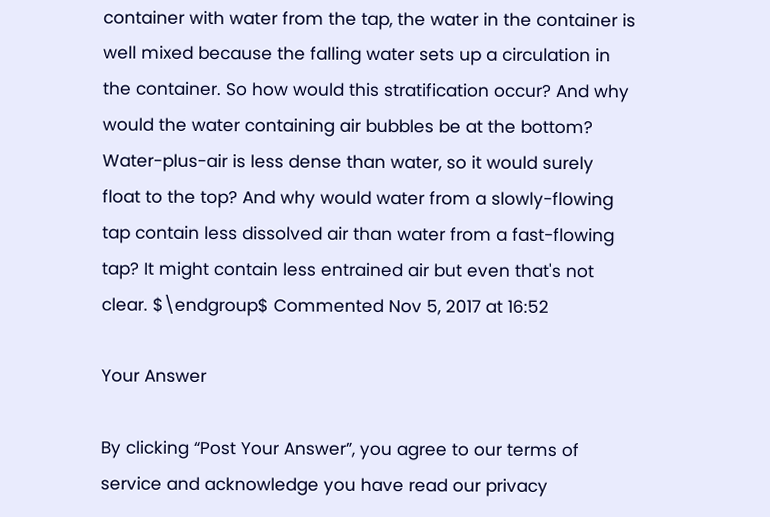container with water from the tap, the water in the container is well mixed because the falling water sets up a circulation in the container. So how would this stratification occur? And why would the water containing air bubbles be at the bottom? Water-plus-air is less dense than water, so it would surely float to the top? And why would water from a slowly-flowing tap contain less dissolved air than water from a fast-flowing tap? It might contain less entrained air but even that's not clear. $\endgroup$ Commented Nov 5, 2017 at 16:52

Your Answer

By clicking “Post Your Answer”, you agree to our terms of service and acknowledge you have read our privacy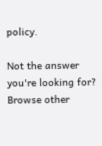policy.

Not the answer you're looking for? Browse other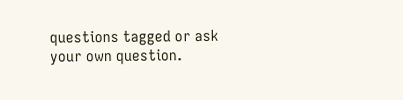questions tagged or ask your own question.